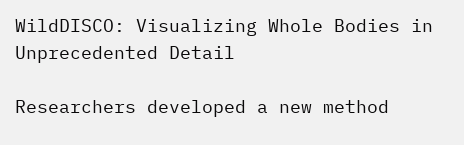WildDISCO: Visualizing Whole Bodies in Unprecedented Detail

Researchers developed a new method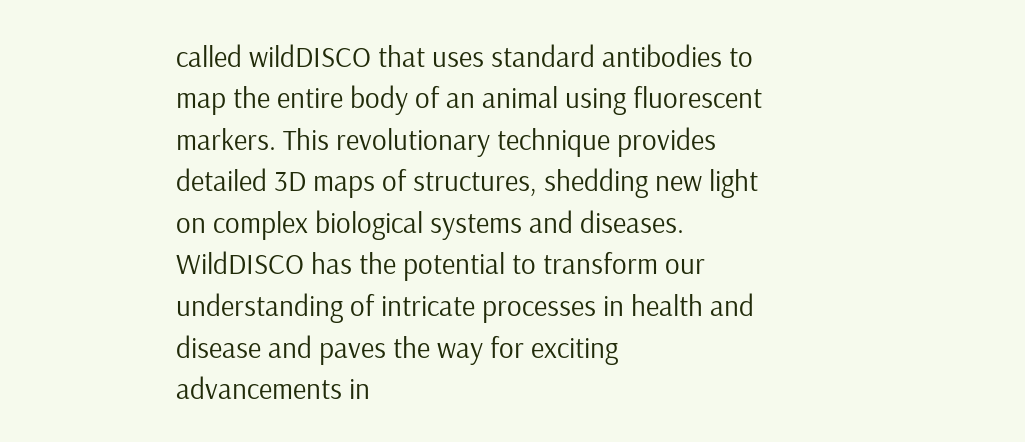called wildDISCO that uses standard antibodies to map the entire body of an animal using fluorescent markers. This revolutionary technique provides detailed 3D maps of structures, shedding new light on complex biological systems and diseases. WildDISCO has the potential to transform our understanding of intricate processes in health and disease and paves the way for exciting advancements in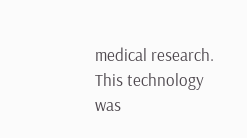medical research. This technology was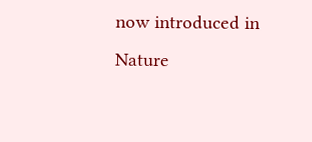now introduced in Nature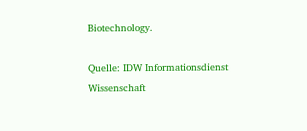Biotechnology.

Quelle: IDW Informationsdienst Wissenschaft